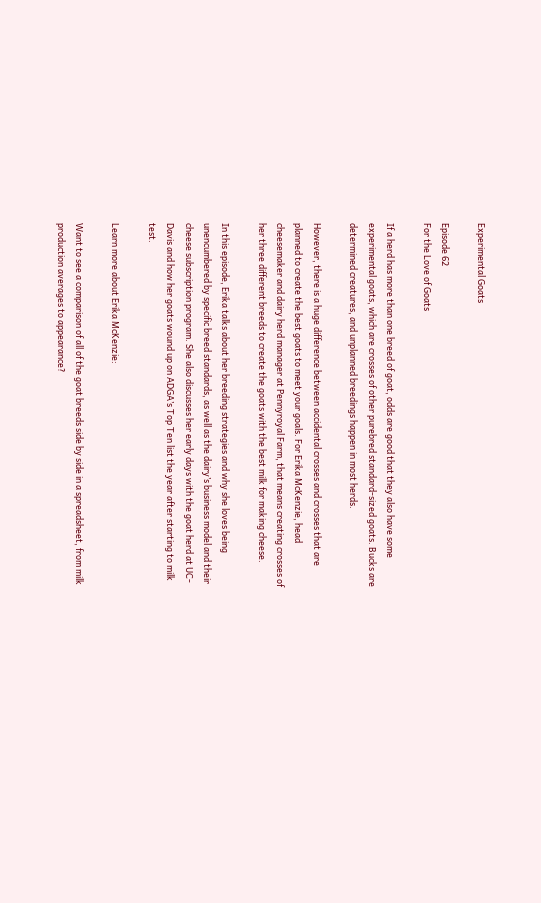Experimental Goats

Episode 62
For the Love of Goats

If a herd has more than one breed of goat, odds are good that they also have some experimental goats, which are crosses of other purebred standard-sized goats. Bucks are determined creatures, and unplanned breedings happen in most herds.

However, there is a huge difference between accidental crosses and crosses that are planned to create the best goats to meet your goals. For Erika McKenzie, head cheesemaker and dairy herd manager at Pennyroyal Farm, that means creating crosses of her three different breeds to create the goats with the best milk for making cheese.

In this episode, Erika talks about her breeding strategies and why she loves being unencumbered by specific breed standards, as well as the dairy’s business model and their cheese subscription program. She also discusses her early days with the goat herd at UC-Davis and how her goats wound up on ADGA’s Top Ten list the year after starting to milk test.

Learn more about Erika McKenzie:

Want to see a comparison of all of the goat breeds side by side in a spreadsheet, from milk production averages to appearance?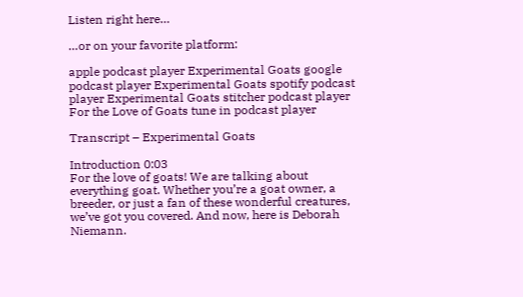Listen right here…

…or on your favorite platform:

apple podcast player Experimental Goats google podcast player Experimental Goats spotify podcast player Experimental Goats stitcher podcast player For the Love of Goats tune in podcast player

Transcript – Experimental Goats

Introduction 0:03
For the love of goats! We are talking about everything goat. Whether you’re a goat owner, a breeder, or just a fan of these wonderful creatures, we’ve got you covered. And now, here is Deborah Niemann.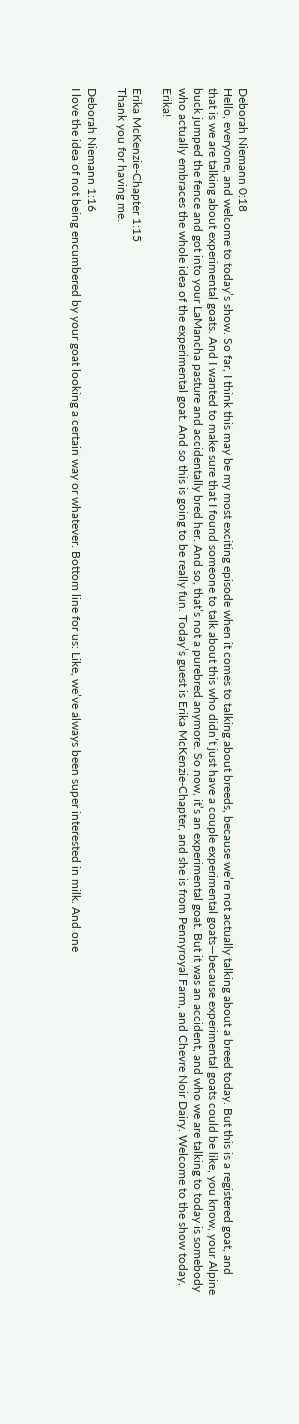Deborah Niemann 0:18
Hello, everyone, and welcome to today’s show. So far, I think this may be my most exciting episode when it comes to talking about breeds, because we’re not actually talking about a breed today. But this is a registered goat, and that is we are talking about experimental goats. And I wanted to make sure that I found someone to talk about this who didn’t just have a couple experimental goats—because experimental goats could be like, you know, your Alpine buck jumped the fence and got into your LaMancha pasture and accidentally bred her. And so, that’s not a purebred anymore. So now, it’s an experimental goat. But it was an accident, and who we are talking to today is somebody who actually embraces the whole idea of the experimental goat. And so this is going to be really fun. Today’s guest is Erika McKenzie-Chapter, and she is from Pennyroyal Farm, and Chevre Noir Dairy. Welcome to the show today, Erika!

Erika McKenzie-Chapter 1:15
Thank you for having me.

Deborah Niemann 1:16
I love the idea of not being encumbered by your goat looking a certain way or whatever. Bottom line for us: Like, we’ve always been super interested in milk. And one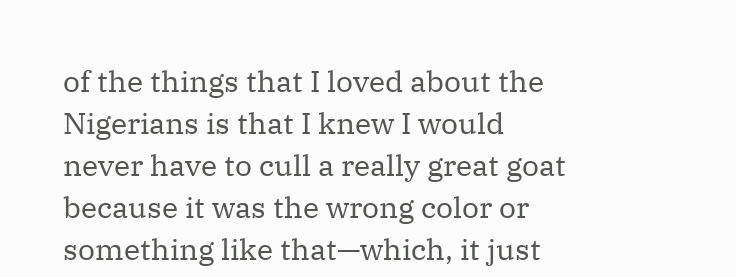of the things that I loved about the Nigerians is that I knew I would never have to cull a really great goat because it was the wrong color or something like that—which, it just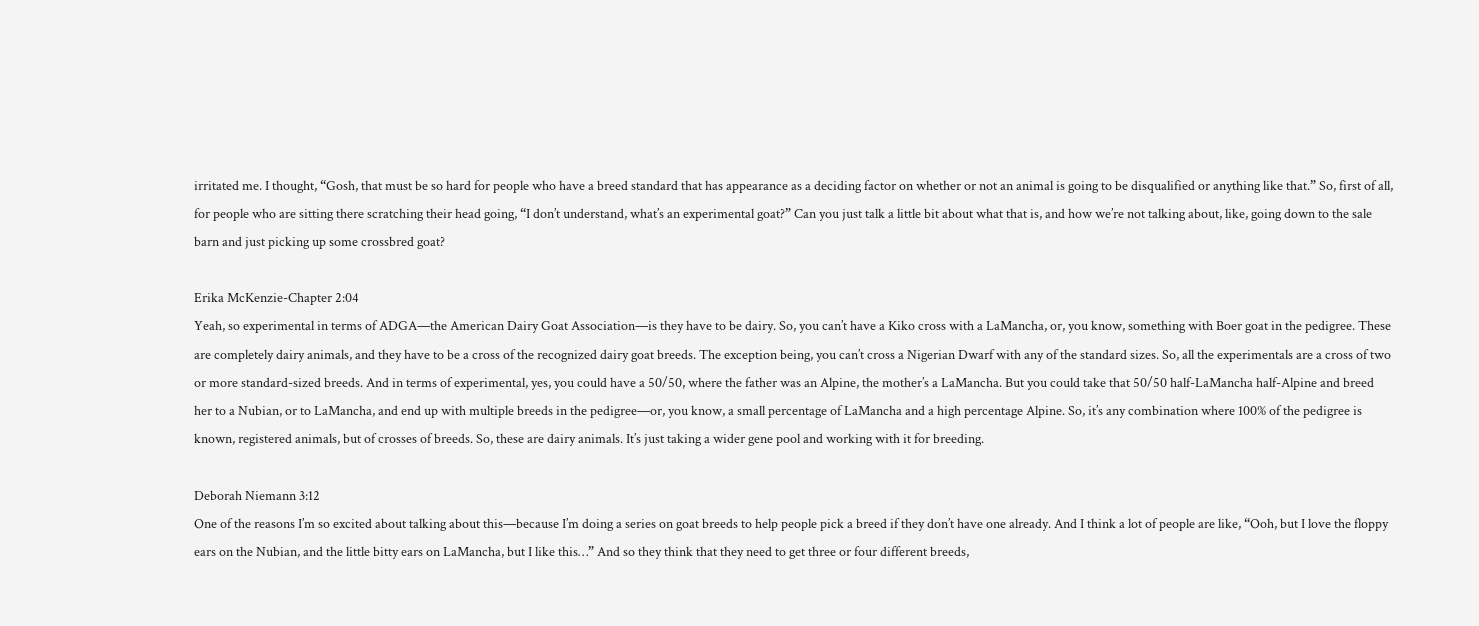irritated me. I thought, “Gosh, that must be so hard for people who have a breed standard that has appearance as a deciding factor on whether or not an animal is going to be disqualified or anything like that.” So, first of all, for people who are sitting there scratching their head going, “I don’t understand, what’s an experimental goat?” Can you just talk a little bit about what that is, and how we’re not talking about, like, going down to the sale barn and just picking up some crossbred goat?

Erika McKenzie-Chapter 2:04
Yeah, so experimental in terms of ADGA—the American Dairy Goat Association—is they have to be dairy. So, you can’t have a Kiko cross with a LaMancha, or, you know, something with Boer goat in the pedigree. These are completely dairy animals, and they have to be a cross of the recognized dairy goat breeds. The exception being, you can’t cross a Nigerian Dwarf with any of the standard sizes. So, all the experimentals are a cross of two or more standard-sized breeds. And in terms of experimental, yes, you could have a 50/50, where the father was an Alpine, the mother’s a LaMancha. But you could take that 50/50 half-LaMancha half-Alpine and breed her to a Nubian, or to LaMancha, and end up with multiple breeds in the pedigree—or, you know, a small percentage of LaMancha and a high percentage Alpine. So, it’s any combination where 100% of the pedigree is known, registered animals, but of crosses of breeds. So, these are dairy animals. It’s just taking a wider gene pool and working with it for breeding.

Deborah Niemann 3:12
One of the reasons I’m so excited about talking about this—because I’m doing a series on goat breeds to help people pick a breed if they don’t have one already. And I think a lot of people are like, “Ooh, but I love the floppy ears on the Nubian, and the little bitty ears on LaMancha, but I like this…” And so they think that they need to get three or four different breeds,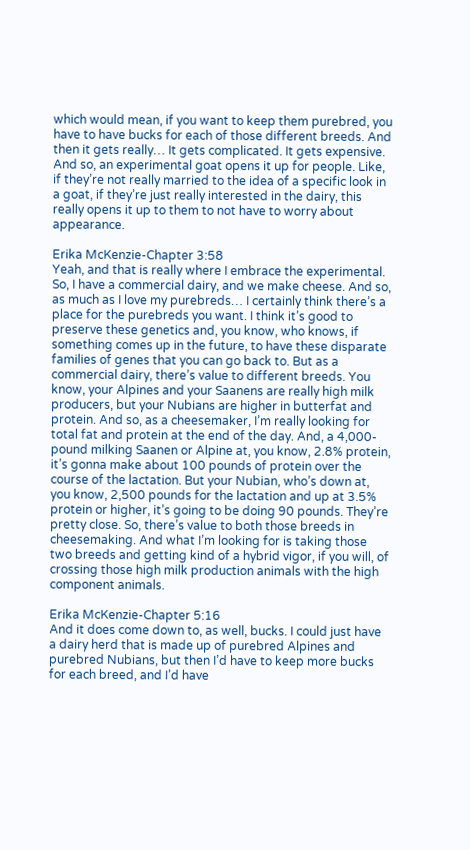which would mean, if you want to keep them purebred, you have to have bucks for each of those different breeds. And then it gets really… It gets complicated. It gets expensive. And so, an experimental goat opens it up for people. Like, if they’re not really married to the idea of a specific look in a goat, if they’re just really interested in the dairy, this really opens it up to them to not have to worry about appearance.

Erika McKenzie-Chapter 3:58
Yeah, and that is really where I embrace the experimental. So, I have a commercial dairy, and we make cheese. And so, as much as I love my purebreds… I certainly think there’s a place for the purebreds you want. I think it’s good to preserve these genetics and, you know, who knows, if something comes up in the future, to have these disparate families of genes that you can go back to. But as a commercial dairy, there’s value to different breeds. You know, your Alpines and your Saanens are really high milk producers, but your Nubians are higher in butterfat and protein. And so, as a cheesemaker, I’m really looking for total fat and protein at the end of the day. And, a 4,000-pound milking Saanen or Alpine at, you know, 2.8% protein, it’s gonna make about 100 pounds of protein over the course of the lactation. But your Nubian, who’s down at, you know, 2,500 pounds for the lactation and up at 3.5% protein or higher, it’s going to be doing 90 pounds. They’re pretty close. So, there’s value to both those breeds in cheesemaking. And what I’m looking for is taking those two breeds and getting kind of a hybrid vigor, if you will, of crossing those high milk production animals with the high component animals.

Erika McKenzie-Chapter 5:16
And it does come down to, as well, bucks. I could just have a dairy herd that is made up of purebred Alpines and purebred Nubians, but then I’d have to keep more bucks for each breed, and I’d have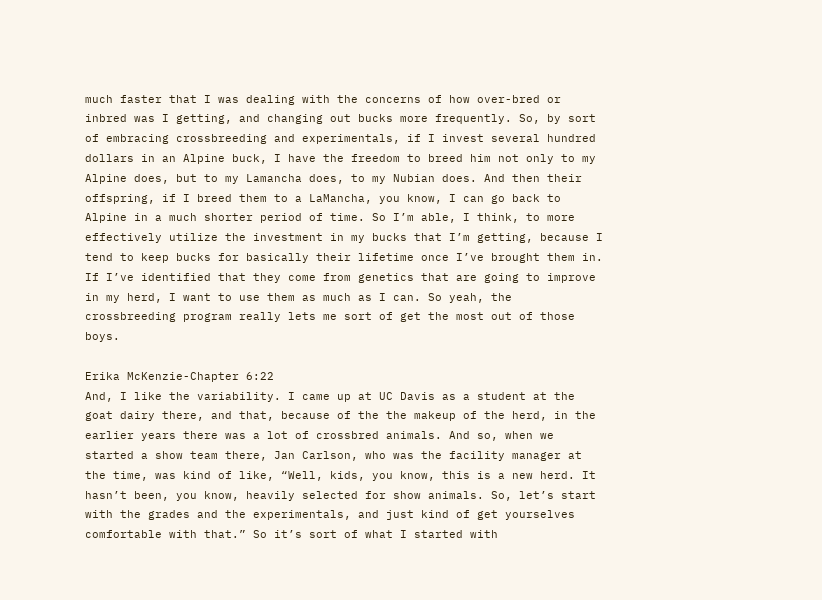much faster that I was dealing with the concerns of how over-bred or inbred was I getting, and changing out bucks more frequently. So, by sort of embracing crossbreeding and experimentals, if I invest several hundred dollars in an Alpine buck, I have the freedom to breed him not only to my Alpine does, but to my Lamancha does, to my Nubian does. And then their offspring, if I breed them to a LaMancha, you know, I can go back to Alpine in a much shorter period of time. So I’m able, I think, to more effectively utilize the investment in my bucks that I’m getting, because I tend to keep bucks for basically their lifetime once I’ve brought them in. If I’ve identified that they come from genetics that are going to improve in my herd, I want to use them as much as I can. So yeah, the crossbreeding program really lets me sort of get the most out of those boys.

Erika McKenzie-Chapter 6:22
And, I like the variability. I came up at UC Davis as a student at the goat dairy there, and that, because of the the makeup of the herd, in the earlier years there was a lot of crossbred animals. And so, when we started a show team there, Jan Carlson, who was the facility manager at the time, was kind of like, “Well, kids, you know, this is a new herd. It hasn’t been, you know, heavily selected for show animals. So, let’s start with the grades and the experimentals, and just kind of get yourselves comfortable with that.” So it’s sort of what I started with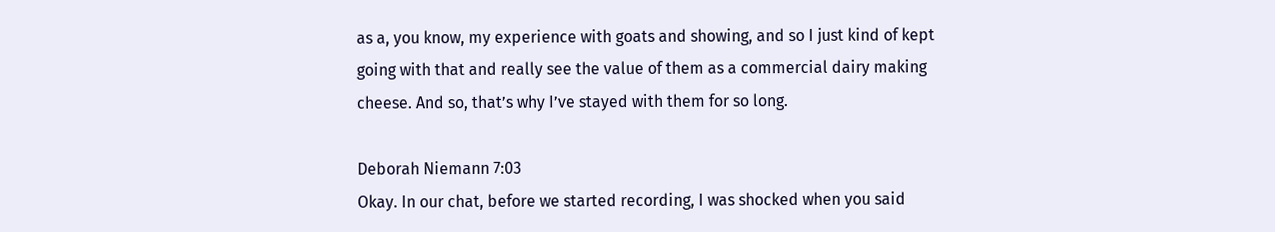as a, you know, my experience with goats and showing, and so I just kind of kept going with that and really see the value of them as a commercial dairy making cheese. And so, that’s why I’ve stayed with them for so long.

Deborah Niemann 7:03
Okay. In our chat, before we started recording, I was shocked when you said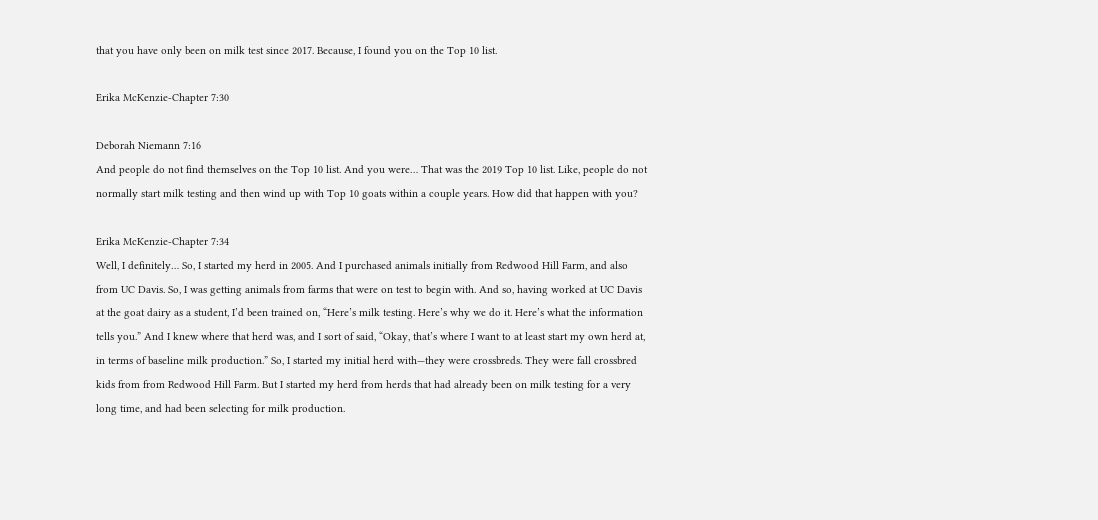that you have only been on milk test since 2017. Because, I found you on the Top 10 list.

Erika McKenzie-Chapter 7:30

Deborah Niemann 7:16
And people do not find themselves on the Top 10 list. And you were… That was the 2019 Top 10 list. Like, people do not normally start milk testing and then wind up with Top 10 goats within a couple years. How did that happen with you?

Erika McKenzie-Chapter 7:34
Well, I definitely… So, I started my herd in 2005. And I purchased animals initially from Redwood Hill Farm, and also from UC Davis. So, I was getting animals from farms that were on test to begin with. And so, having worked at UC Davis at the goat dairy as a student, I’d been trained on, “Here’s milk testing. Here’s why we do it. Here’s what the information tells you.” And I knew where that herd was, and I sort of said, “Okay, that’s where I want to at least start my own herd at, in terms of baseline milk production.” So, I started my initial herd with—they were crossbreds. They were fall crossbred kids from from Redwood Hill Farm. But I started my herd from herds that had already been on milk testing for a very long time, and had been selecting for milk production.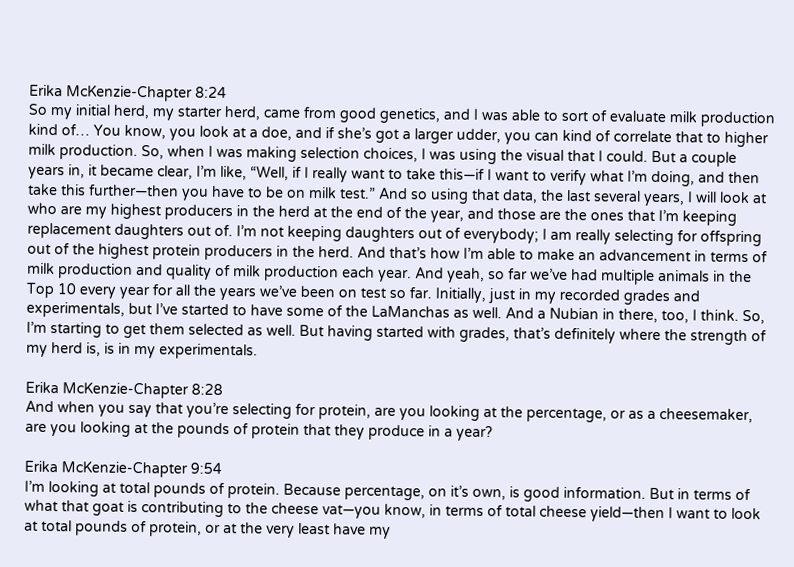Erika McKenzie-Chapter 8:24
So my initial herd, my starter herd, came from good genetics, and I was able to sort of evaluate milk production kind of… You know, you look at a doe, and if she’s got a larger udder, you can kind of correlate that to higher milk production. So, when I was making selection choices, I was using the visual that I could. But a couple years in, it became clear, I’m like, “Well, if I really want to take this—if I want to verify what I’m doing, and then take this further—then you have to be on milk test.” And so using that data, the last several years, I will look at who are my highest producers in the herd at the end of the year, and those are the ones that I’m keeping replacement daughters out of. I’m not keeping daughters out of everybody; I am really selecting for offspring out of the highest protein producers in the herd. And that’s how I’m able to make an advancement in terms of milk production and quality of milk production each year. And yeah, so far we’ve had multiple animals in the Top 10 every year for all the years we’ve been on test so far. Initially, just in my recorded grades and experimentals, but I’ve started to have some of the LaManchas as well. And a Nubian in there, too, I think. So, I’m starting to get them selected as well. But having started with grades, that’s definitely where the strength of my herd is, is in my experimentals.

Erika McKenzie-Chapter 8:28
And when you say that you’re selecting for protein, are you looking at the percentage, or as a cheesemaker, are you looking at the pounds of protein that they produce in a year?

Erika McKenzie-Chapter 9:54
I’m looking at total pounds of protein. Because percentage, on it’s own, is good information. But in terms of what that goat is contributing to the cheese vat—you know, in terms of total cheese yield—then I want to look at total pounds of protein, or at the very least have my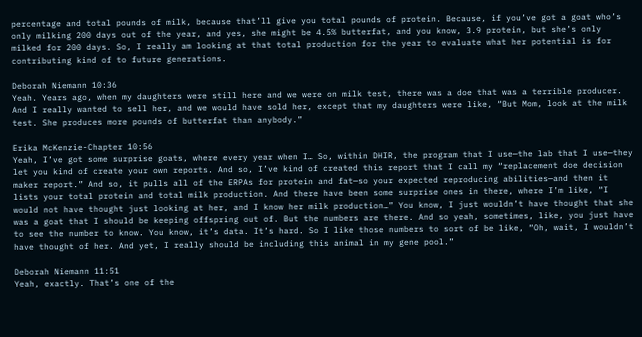percentage and total pounds of milk, because that’ll give you total pounds of protein. Because, if you’ve got a goat who’s only milking 200 days out of the year, and yes, she might be 4.5% butterfat, and you know, 3.9 protein, but she’s only milked for 200 days. So, I really am looking at that total production for the year to evaluate what her potential is for contributing kind of to future generations.

Deborah Niemann 10:36
Yeah. Years ago, when my daughters were still here and we were on milk test, there was a doe that was a terrible producer. And I really wanted to sell her, and we would have sold her, except that my daughters were like, “But Mom, look at the milk test. She produces more pounds of butterfat than anybody.”

Erika McKenzie-Chapter 10:56
Yeah, I’ve got some surprise goats, where every year when I… So, within DHIR, the program that I use—the lab that I use—they let you kind of create your own reports. And so, I’ve kind of created this report that I call my “replacement doe decision maker report.” And so, it pulls all of the ERPAs for protein and fat—so your expected reproducing abilities—and then it lists your total protein and total milk production. And there have been some surprise ones in there, where I’m like, “I would not have thought just looking at her, and I know her milk production…” You know, I just wouldn’t have thought that she was a goat that I should be keeping offspring out of. But the numbers are there. And so yeah, sometimes, like, you just have to see the number to know. You know, it’s data. It’s hard. So I like those numbers to sort of be like, “Oh, wait, I wouldn’t have thought of her. And yet, I really should be including this animal in my gene pool.”

Deborah Niemann 11:51
Yeah, exactly. That’s one of the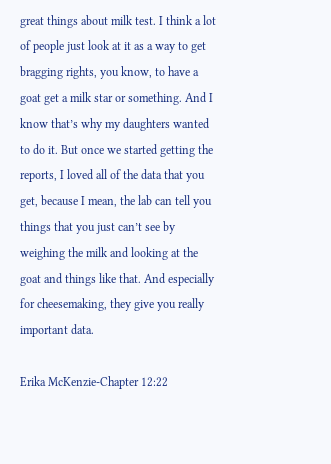great things about milk test. I think a lot of people just look at it as a way to get bragging rights, you know, to have a goat get a milk star or something. And I know that’s why my daughters wanted to do it. But once we started getting the reports, I loved all of the data that you get, because I mean, the lab can tell you things that you just can’t see by weighing the milk and looking at the goat and things like that. And especially for cheesemaking, they give you really important data.

Erika McKenzie-Chapter 12:22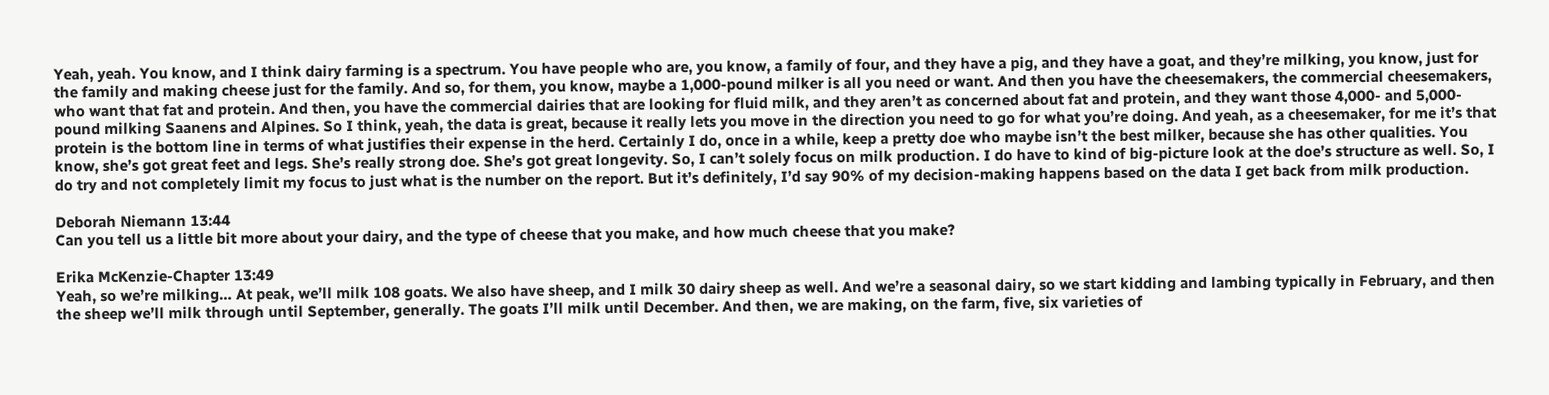Yeah, yeah. You know, and I think dairy farming is a spectrum. You have people who are, you know, a family of four, and they have a pig, and they have a goat, and they’re milking, you know, just for the family and making cheese just for the family. And so, for them, you know, maybe a 1,000-pound milker is all you need or want. And then you have the cheesemakers, the commercial cheesemakers, who want that fat and protein. And then, you have the commercial dairies that are looking for fluid milk, and they aren’t as concerned about fat and protein, and they want those 4,000- and 5,000-pound milking Saanens and Alpines. So I think, yeah, the data is great, because it really lets you move in the direction you need to go for what you’re doing. And yeah, as a cheesemaker, for me it’s that protein is the bottom line in terms of what justifies their expense in the herd. Certainly I do, once in a while, keep a pretty doe who maybe isn’t the best milker, because she has other qualities. You know, she’s got great feet and legs. She’s really strong doe. She’s got great longevity. So, I can’t solely focus on milk production. I do have to kind of big-picture look at the doe’s structure as well. So, I do try and not completely limit my focus to just what is the number on the report. But it’s definitely, I’d say 90% of my decision-making happens based on the data I get back from milk production.

Deborah Niemann 13:44
Can you tell us a little bit more about your dairy, and the type of cheese that you make, and how much cheese that you make?

Erika McKenzie-Chapter 13:49
Yeah, so we’re milking… At peak, we’ll milk 108 goats. We also have sheep, and I milk 30 dairy sheep as well. And we’re a seasonal dairy, so we start kidding and lambing typically in February, and then the sheep we’ll milk through until September, generally. The goats I’ll milk until December. And then, we are making, on the farm, five, six varieties of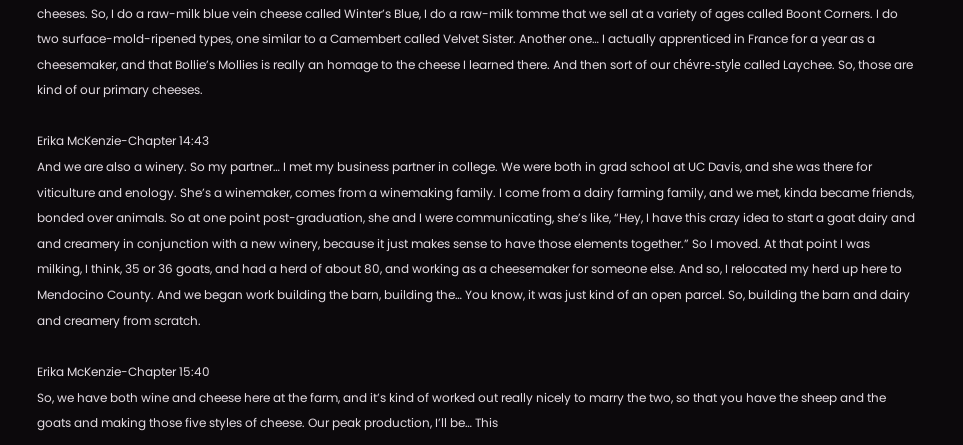cheeses. So, I do a raw-milk blue vein cheese called Winter’s Blue, I do a raw-milk tomme that we sell at a variety of ages called Boont Corners. I do two surface-mold-ripened types, one similar to a Camembert called Velvet Sister. Another one… I actually apprenticed in France for a year as a cheesemaker, and that Bollie’s Mollies is really an homage to the cheese I learned there. And then sort of our chévre-style called Laychee. So, those are kind of our primary cheeses.

Erika McKenzie-Chapter 14:43
And we are also a winery. So my partner… I met my business partner in college. We were both in grad school at UC Davis, and she was there for viticulture and enology. She’s a winemaker, comes from a winemaking family. I come from a dairy farming family, and we met, kinda became friends, bonded over animals. So at one point post-graduation, she and I were communicating, she’s like, “Hey, I have this crazy idea to start a goat dairy and and creamery in conjunction with a new winery, because it just makes sense to have those elements together.” So I moved. At that point I was milking, I think, 35 or 36 goats, and had a herd of about 80, and working as a cheesemaker for someone else. And so, I relocated my herd up here to Mendocino County. And we began work building the barn, building the… You know, it was just kind of an open parcel. So, building the barn and dairy and creamery from scratch.

Erika McKenzie-Chapter 15:40
So, we have both wine and cheese here at the farm, and it’s kind of worked out really nicely to marry the two, so that you have the sheep and the goats and making those five styles of cheese. Our peak production, I’ll be… This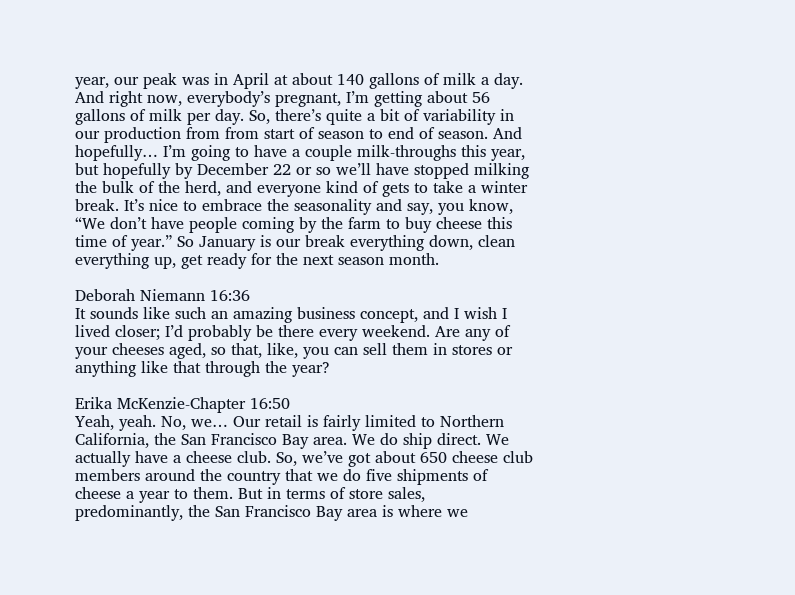year, our peak was in April at about 140 gallons of milk a day. And right now, everybody’s pregnant, I’m getting about 56 gallons of milk per day. So, there’s quite a bit of variability in our production from from start of season to end of season. And hopefully… I’m going to have a couple milk-throughs this year, but hopefully by December 22 or so we’ll have stopped milking the bulk of the herd, and everyone kind of gets to take a winter break. It’s nice to embrace the seasonality and say, you know, “We don’t have people coming by the farm to buy cheese this time of year.” So January is our break everything down, clean everything up, get ready for the next season month.

Deborah Niemann 16:36
It sounds like such an amazing business concept, and I wish I lived closer; I’d probably be there every weekend. Are any of your cheeses aged, so that, like, you can sell them in stores or anything like that through the year?

Erika McKenzie-Chapter 16:50
Yeah, yeah. No, we… Our retail is fairly limited to Northern California, the San Francisco Bay area. We do ship direct. We actually have a cheese club. So, we’ve got about 650 cheese club members around the country that we do five shipments of cheese a year to them. But in terms of store sales, predominantly, the San Francisco Bay area is where we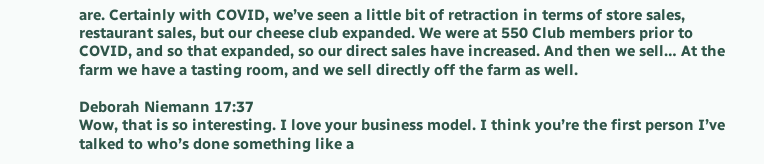are. Certainly with COVID, we’ve seen a little bit of retraction in terms of store sales, restaurant sales, but our cheese club expanded. We were at 550 Club members prior to COVID, and so that expanded, so our direct sales have increased. And then we sell… At the farm we have a tasting room, and we sell directly off the farm as well.

Deborah Niemann 17:37
Wow, that is so interesting. I love your business model. I think you’re the first person I’ve talked to who’s done something like a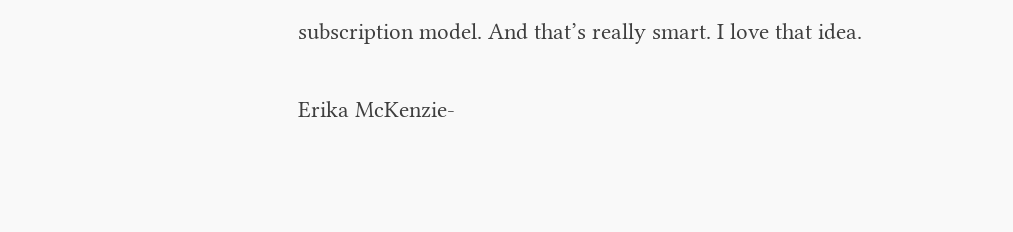subscription model. And that’s really smart. I love that idea.

Erika McKenzie-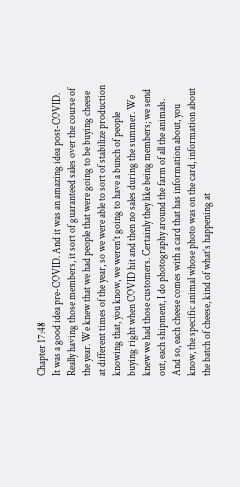Chapter 17:48
It was a good idea pre-COVID. And it was an amazing idea post-COVID. Really having those members, it sort of guaranteed sales over the course of the year. We knew that we had people that were going to be buying cheese at different times of the year, so we were able to sort of stabilize production knowing that, you know, we weren’t going to have a bunch of people buying right when COVID hit and then no sales during the summer. We knew we had those customers. Certainly they like being members; we send out, each shipment, I do photography around the farm of all the animals. And so, each cheese comes with a card that has information about, you know, the specific animal whose photo was on the card, information about the batch of cheese, kind of what’s happening at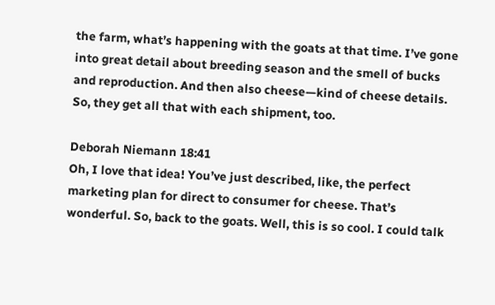the farm, what’s happening with the goats at that time. I’ve gone into great detail about breeding season and the smell of bucks and reproduction. And then also cheese—kind of cheese details. So, they get all that with each shipment, too.

Deborah Niemann 18:41
Oh, I love that idea! You’ve just described, like, the perfect marketing plan for direct to consumer for cheese. That’s wonderful. So, back to the goats. Well, this is so cool. I could talk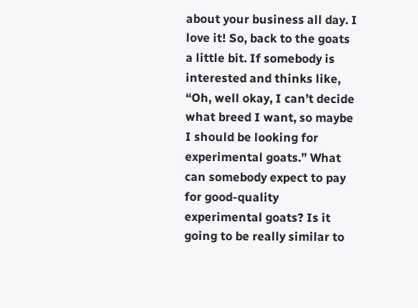about your business all day. I love it! So, back to the goats a little bit. If somebody is interested and thinks like, “Oh, well okay, I can’t decide what breed I want, so maybe I should be looking for experimental goats.” What can somebody expect to pay for good-quality experimental goats? Is it going to be really similar to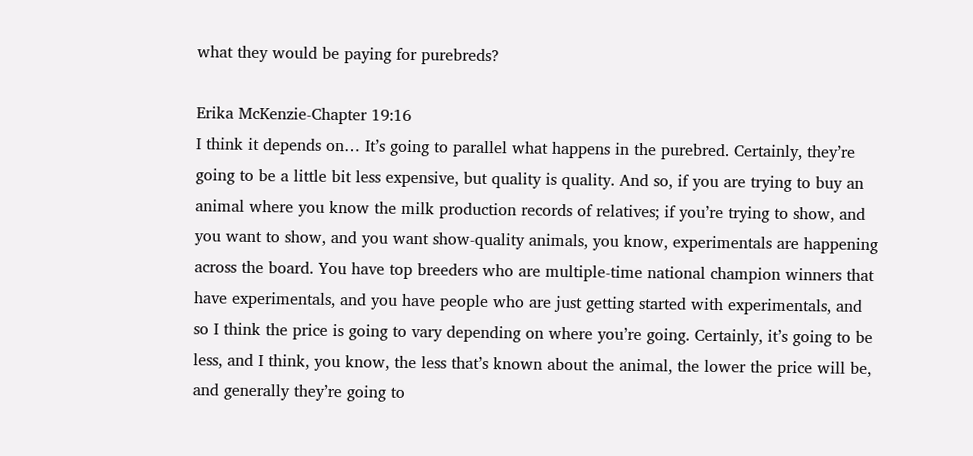what they would be paying for purebreds?

Erika McKenzie-Chapter 19:16
I think it depends on… It’s going to parallel what happens in the purebred. Certainly, they’re going to be a little bit less expensive, but quality is quality. And so, if you are trying to buy an animal where you know the milk production records of relatives; if you’re trying to show, and you want to show, and you want show-quality animals, you know, experimentals are happening across the board. You have top breeders who are multiple-time national champion winners that have experimentals, and you have people who are just getting started with experimentals, and so I think the price is going to vary depending on where you’re going. Certainly, it’s going to be less, and I think, you know, the less that’s known about the animal, the lower the price will be, and generally they’re going to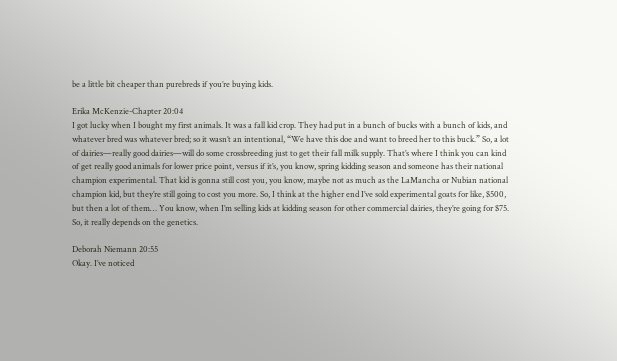be a little bit cheaper than purebreds if you’re buying kids.

Erika McKenzie-Chapter 20:04
I got lucky when I bought my first animals. It was a fall kid crop. They had put in a bunch of bucks with a bunch of kids, and whatever bred was whatever bred; so it wasn’t an intentional, “We have this doe and want to breed her to this buck.” So, a lot of dairies—really good dairies—will do some crossbreeding just to get their fall milk supply. That’s where I think you can kind of get really good animals for lower price point, versus if it’s, you know, spring kidding season and someone has their national champion experimental. That kid is gonna still cost you, you know, maybe not as much as the LaMancha or Nubian national champion kid, but they’re still going to cost you more. So, I think at the higher end I’ve sold experimental goats for like, $500, but then a lot of them… You know, when I’m selling kids at kidding season for other commercial dairies, they’re going for $75. So, it really depends on the genetics.

Deborah Niemann 20:55
Okay. I’ve noticed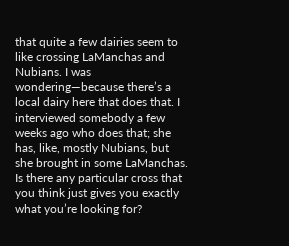that quite a few dairies seem to like crossing LaManchas and Nubians. I was wondering—because there’s a local dairy here that does that. I interviewed somebody a few weeks ago who does that; she has, like, mostly Nubians, but she brought in some LaManchas. Is there any particular cross that you think just gives you exactly what you’re looking for?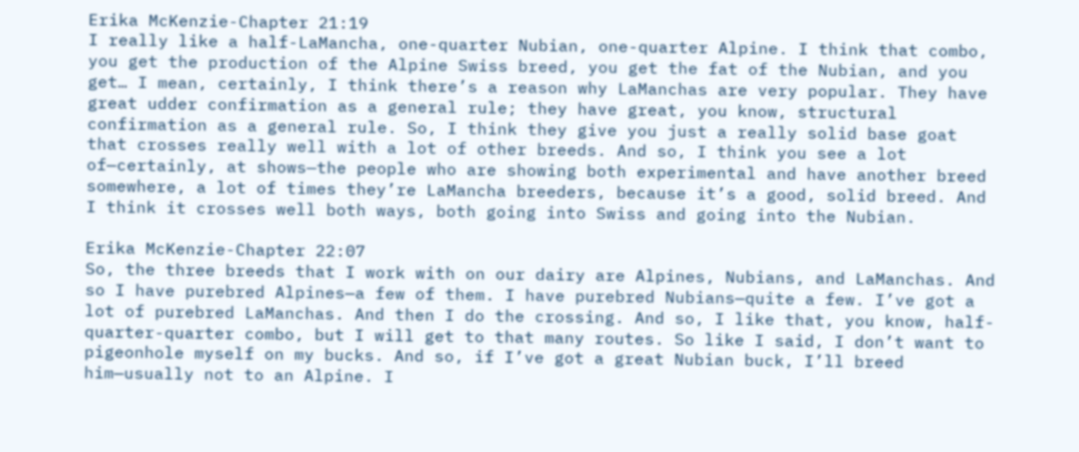Erika McKenzie-Chapter 21:19
I really like a half-LaMancha, one-quarter Nubian, one-quarter Alpine. I think that combo, you get the production of the Alpine Swiss breed, you get the fat of the Nubian, and you get… I mean, certainly, I think there’s a reason why LaManchas are very popular. They have great udder confirmation as a general rule; they have great, you know, structural confirmation as a general rule. So, I think they give you just a really solid base goat that crosses really well with a lot of other breeds. And so, I think you see a lot of—certainly, at shows—the people who are showing both experimental and have another breed somewhere, a lot of times they’re LaMancha breeders, because it’s a good, solid breed. And I think it crosses well both ways, both going into Swiss and going into the Nubian.

Erika McKenzie-Chapter 22:07
So, the three breeds that I work with on our dairy are Alpines, Nubians, and LaManchas. And so I have purebred Alpines—a few of them. I have purebred Nubians—quite a few. I’ve got a lot of purebred LaManchas. And then I do the crossing. And so, I like that, you know, half-quarter-quarter combo, but I will get to that many routes. So like I said, I don’t want to pigeonhole myself on my bucks. And so, if I’ve got a great Nubian buck, I’ll breed him—usually not to an Alpine. I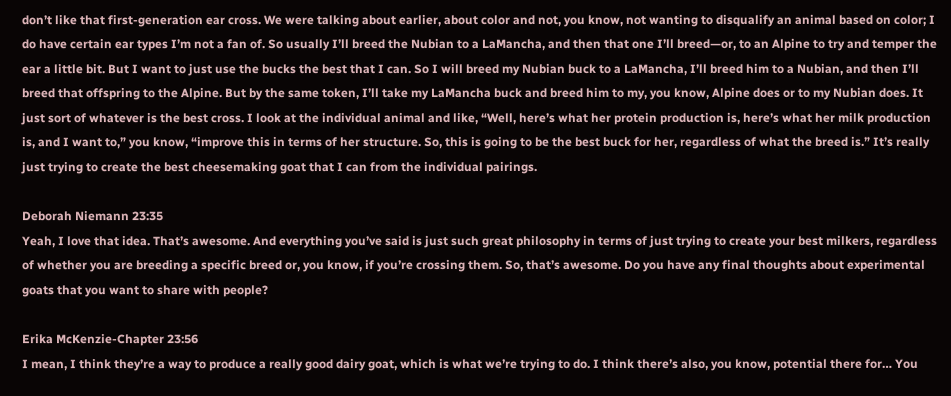don’t like that first-generation ear cross. We were talking about earlier, about color and not, you know, not wanting to disqualify an animal based on color; I do have certain ear types I’m not a fan of. So usually I’ll breed the Nubian to a LaMancha, and then that one I’ll breed—or, to an Alpine to try and temper the ear a little bit. But I want to just use the bucks the best that I can. So I will breed my Nubian buck to a LaMancha, I’ll breed him to a Nubian, and then I’ll breed that offspring to the Alpine. But by the same token, I’ll take my LaMancha buck and breed him to my, you know, Alpine does or to my Nubian does. It just sort of whatever is the best cross. I look at the individual animal and like, “Well, here’s what her protein production is, here’s what her milk production is, and I want to,” you know, “improve this in terms of her structure. So, this is going to be the best buck for her, regardless of what the breed is.” It’s really just trying to create the best cheesemaking goat that I can from the individual pairings.

Deborah Niemann 23:35
Yeah, I love that idea. That’s awesome. And everything you’ve said is just such great philosophy in terms of just trying to create your best milkers, regardless of whether you are breeding a specific breed or, you know, if you’re crossing them. So, that’s awesome. Do you have any final thoughts about experimental goats that you want to share with people?

Erika McKenzie-Chapter 23:56
I mean, I think they’re a way to produce a really good dairy goat, which is what we’re trying to do. I think there’s also, you know, potential there for… You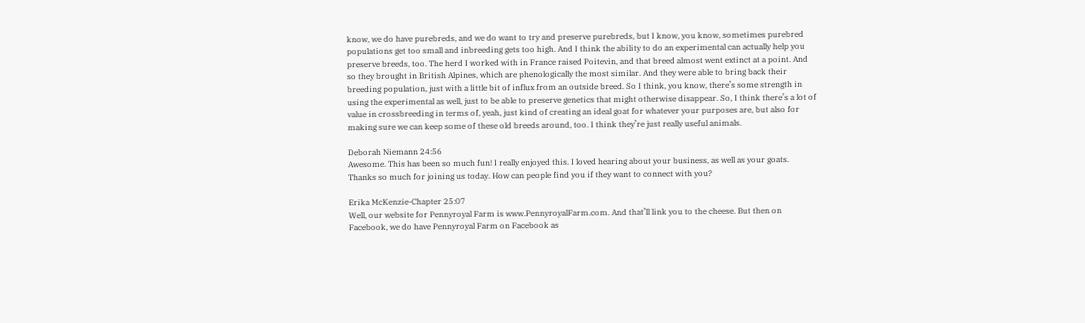know, we do have purebreds, and we do want to try and preserve purebreds, but I know, you know, sometimes purebred populations get too small and inbreeding gets too high. And I think the ability to do an experimental can actually help you preserve breeds, too. The herd I worked with in France raised Poitevin, and that breed almost went extinct at a point. And so they brought in British Alpines, which are phenologically the most similar. And they were able to bring back their breeding population, just with a little bit of influx from an outside breed. So I think, you know, there’s some strength in using the experimental as well, just to be able to preserve genetics that might otherwise disappear. So, I think there’s a lot of value in crossbreeding in terms of, yeah, just kind of creating an ideal goat for whatever your purposes are, but also for making sure we can keep some of these old breeds around, too. I think they’re just really useful animals.

Deborah Niemann 24:56
Awesome. This has been so much fun! I really enjoyed this. I loved hearing about your business, as well as your goats. Thanks so much for joining us today. How can people find you if they want to connect with you?

Erika McKenzie-Chapter 25:07
Well, our website for Pennyroyal Farm is www.PennyroyalFarm.com. And that’ll link you to the cheese. But then on Facebook, we do have Pennyroyal Farm on Facebook as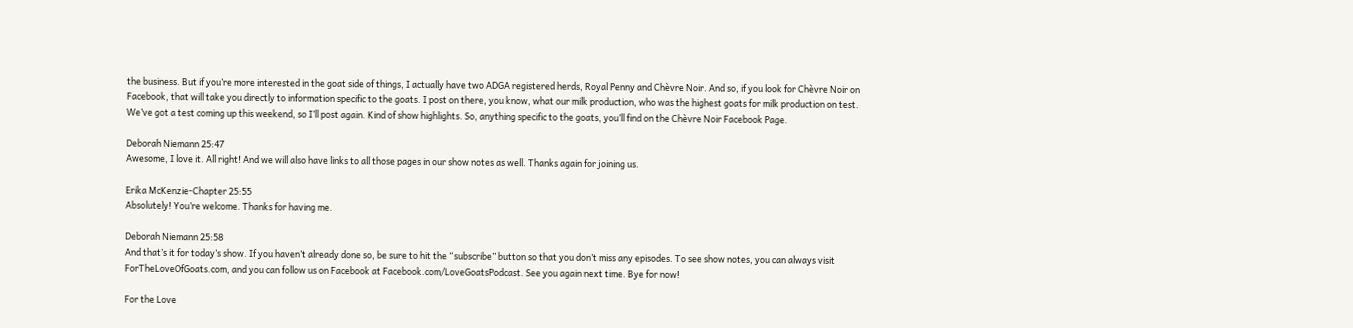the business. But if you’re more interested in the goat side of things, I actually have two ADGA registered herds, Royal Penny and Chèvre Noir. And so, if you look for Chèvre Noir on Facebook, that will take you directly to information specific to the goats. I post on there, you know, what our milk production, who was the highest goats for milk production on test. We’ve got a test coming up this weekend, so I’ll post again. Kind of show highlights. So, anything specific to the goats, you’ll find on the Chèvre Noir Facebook Page.

Deborah Niemann 25:47
Awesome, I love it. All right! And we will also have links to all those pages in our show notes as well. Thanks again for joining us.

Erika McKenzie-Chapter 25:55
Absolutely! You’re welcome. Thanks for having me.

Deborah Niemann 25:58
And that’s it for today’s show. If you haven’t already done so, be sure to hit the “subscribe” button so that you don’t miss any episodes. To see show notes, you can always visit ForTheLoveOfGoats.com, and you can follow us on Facebook at Facebook.com/LoveGoatsPodcast. See you again next time. Bye for now!

For the Love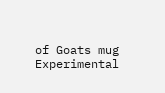of Goats mug
Experimental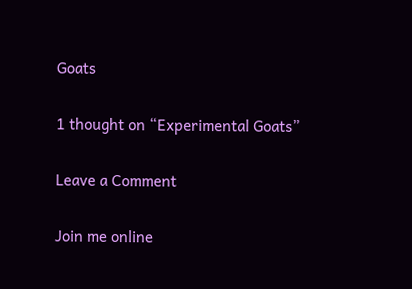Goats

1 thought on “Experimental Goats”

Leave a Comment

Join me online